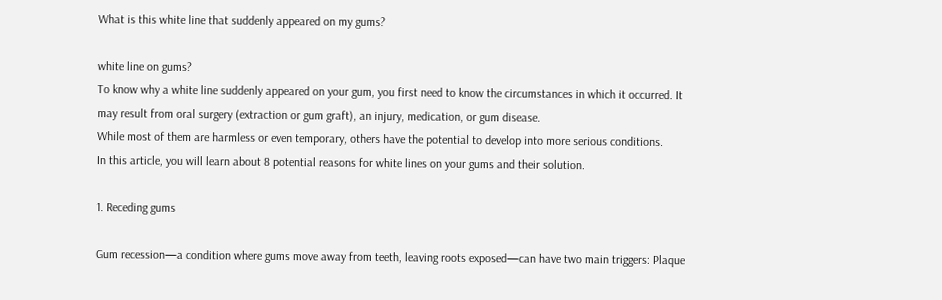What is this white line that suddenly appeared on my gums?

white line on gums?
To know why a white line suddenly appeared on your gum, you first need to know the circumstances in which it occurred. It may result from oral surgery (extraction or gum graft), an injury, medication, or gum disease.
While most of them are harmless or even temporary, others have the potential to develop into more serious conditions.
In this article, you will learn about 8 potential reasons for white lines on your gums and their solution.

1. Receding gums

Gum recession—a condition where gums move away from teeth, leaving roots exposed—can have two main triggers: Plaque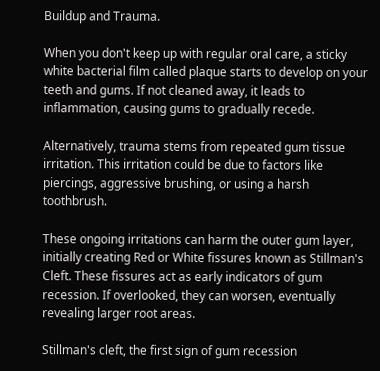Buildup and Trauma.

When you don't keep up with regular oral care, a sticky white bacterial film called plaque starts to develop on your teeth and gums. If not cleaned away, it leads to inflammation, causing gums to gradually recede.

Alternatively, trauma stems from repeated gum tissue irritation. This irritation could be due to factors like piercings, aggressive brushing, or using a harsh toothbrush.

These ongoing irritations can harm the outer gum layer, initially creating Red or White fissures known as Stillman's Cleft. These fissures act as early indicators of gum recession. If overlooked, they can worsen, eventually revealing larger root areas.

Stillman's cleft, the first sign of gum recession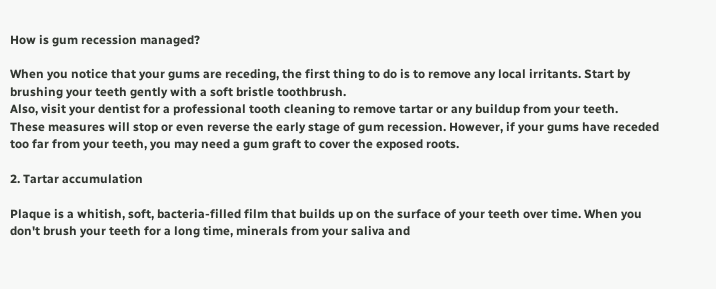How is gum recession managed?

When you notice that your gums are receding, the first thing to do is to remove any local irritants. Start by brushing your teeth gently with a soft bristle toothbrush.
Also, visit your dentist for a professional tooth cleaning to remove tartar or any buildup from your teeth.
These measures will stop or even reverse the early stage of gum recession. However, if your gums have receded too far from your teeth, you may need a gum graft to cover the exposed roots.

2. Tartar accumulation

Plaque is a whitish, soft, bacteria-filled film that builds up on the surface of your teeth over time. When you don't brush your teeth for a long time, minerals from your saliva and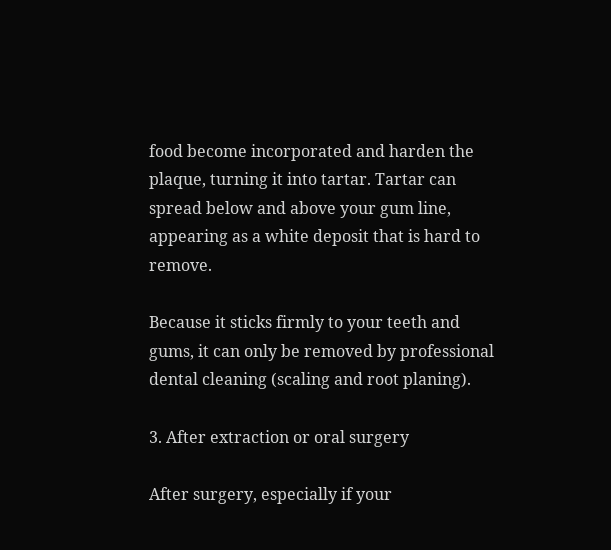food become incorporated and harden the plaque, turning it into tartar. Tartar can spread below and above your gum line, appearing as a white deposit that is hard to remove.

Because it sticks firmly to your teeth and gums, it can only be removed by professional dental cleaning (scaling and root planing).

3. After extraction or oral surgery

After surgery, especially if your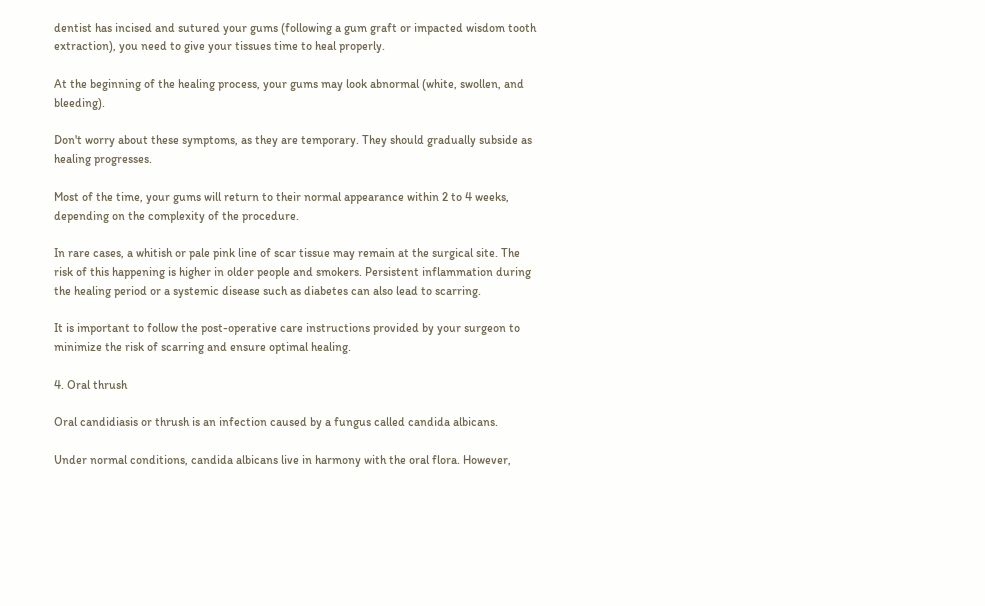dentist has incised and sutured your gums (following a gum graft or impacted wisdom tooth extraction), you need to give your tissues time to heal properly.

At the beginning of the healing process, your gums may look abnormal (white, swollen, and bleeding).

Don't worry about these symptoms, as they are temporary. They should gradually subside as healing progresses.

Most of the time, your gums will return to their normal appearance within 2 to 4 weeks, depending on the complexity of the procedure.

In rare cases, a whitish or pale pink line of scar tissue may remain at the surgical site. The risk of this happening is higher in older people and smokers. Persistent inflammation during the healing period or a systemic disease such as diabetes can also lead to scarring.

It is important to follow the post-operative care instructions provided by your surgeon to minimize the risk of scarring and ensure optimal healing.

4. Oral thrush

Oral candidiasis or thrush is an infection caused by a fungus called candida albicans.

Under normal conditions, candida albicans live in harmony with the oral flora. However,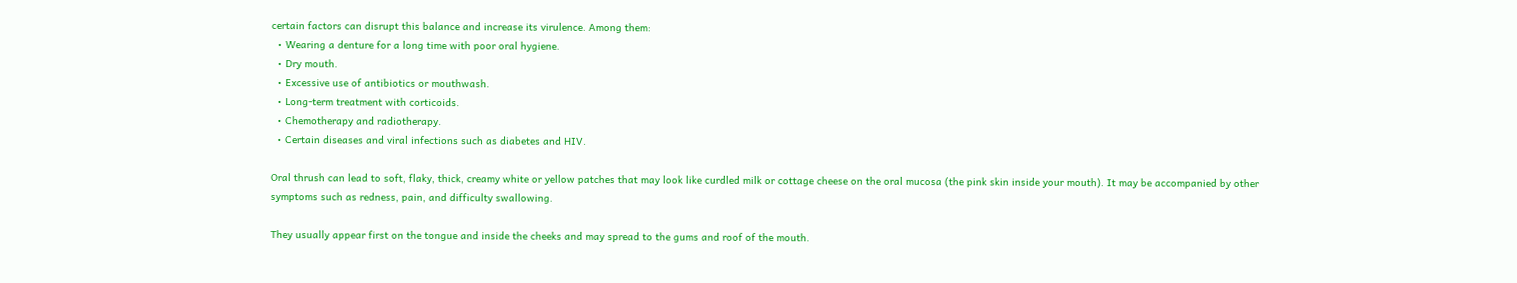certain factors can disrupt this balance and increase its virulence. Among them:
  • Wearing a denture for a long time with poor oral hygiene.
  • Dry mouth.
  • Excessive use of antibiotics or mouthwash.
  • Long-term treatment with corticoids.
  • Chemotherapy and radiotherapy.
  • Certain diseases and viral infections such as diabetes and HIV.

Oral thrush can lead to soft, flaky, thick, creamy white or yellow patches that may look like curdled milk or cottage cheese on the oral mucosa (the pink skin inside your mouth). It may be accompanied by other symptoms such as redness, pain, and difficulty swallowing.

They usually appear first on the tongue and inside the cheeks and may spread to the gums and roof of the mouth.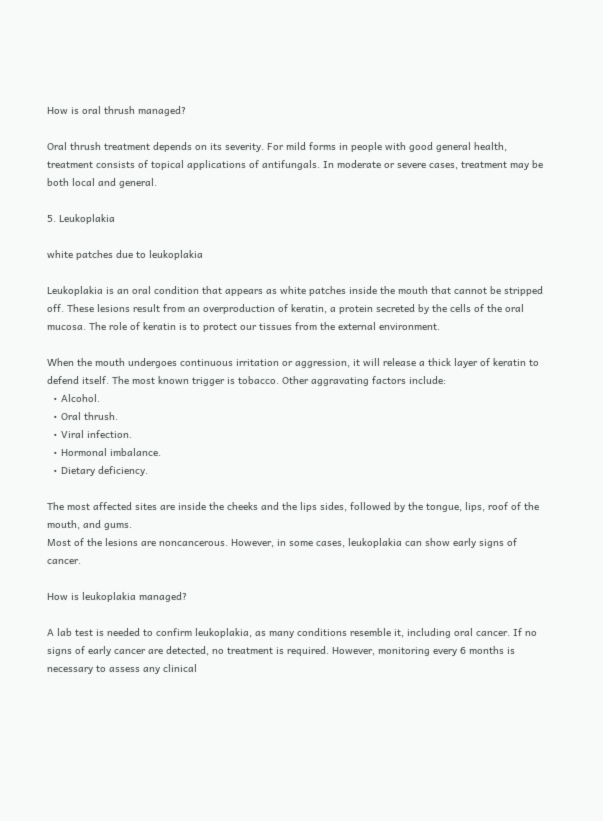How is oral thrush managed?

Oral thrush treatment depends on its severity. For mild forms in people with good general health, treatment consists of topical applications of antifungals. In moderate or severe cases, treatment may be both local and general.

5. Leukoplakia

white patches due to leukoplakia

Leukoplakia is an oral condition that appears as white patches inside the mouth that cannot be stripped off. These lesions result from an overproduction of keratin, a protein secreted by the cells of the oral mucosa. The role of keratin is to protect our tissues from the external environment.

When the mouth undergoes continuous irritation or aggression, it will release a thick layer of keratin to defend itself. The most known trigger is tobacco. Other aggravating factors include:
  • Alcohol.
  • Oral thrush.
  • Viral infection.
  • Hormonal imbalance.
  • Dietary deficiency.

The most affected sites are inside the cheeks and the lips sides, followed by the tongue, lips, roof of the mouth, and gums.
Most of the lesions are noncancerous. However, in some cases, leukoplakia can show early signs of cancer.

How is leukoplakia managed?

A lab test is needed to confirm leukoplakia, as many conditions resemble it, including oral cancer. If no signs of early cancer are detected, no treatment is required. However, monitoring every 6 months is necessary to assess any clinical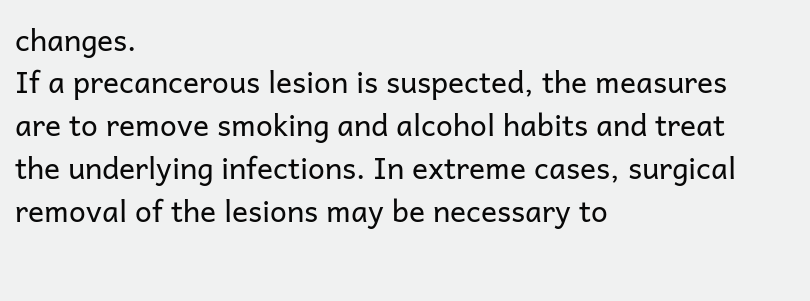changes.
If a precancerous lesion is suspected, the measures are to remove smoking and alcohol habits and treat the underlying infections. In extreme cases, surgical removal of the lesions may be necessary to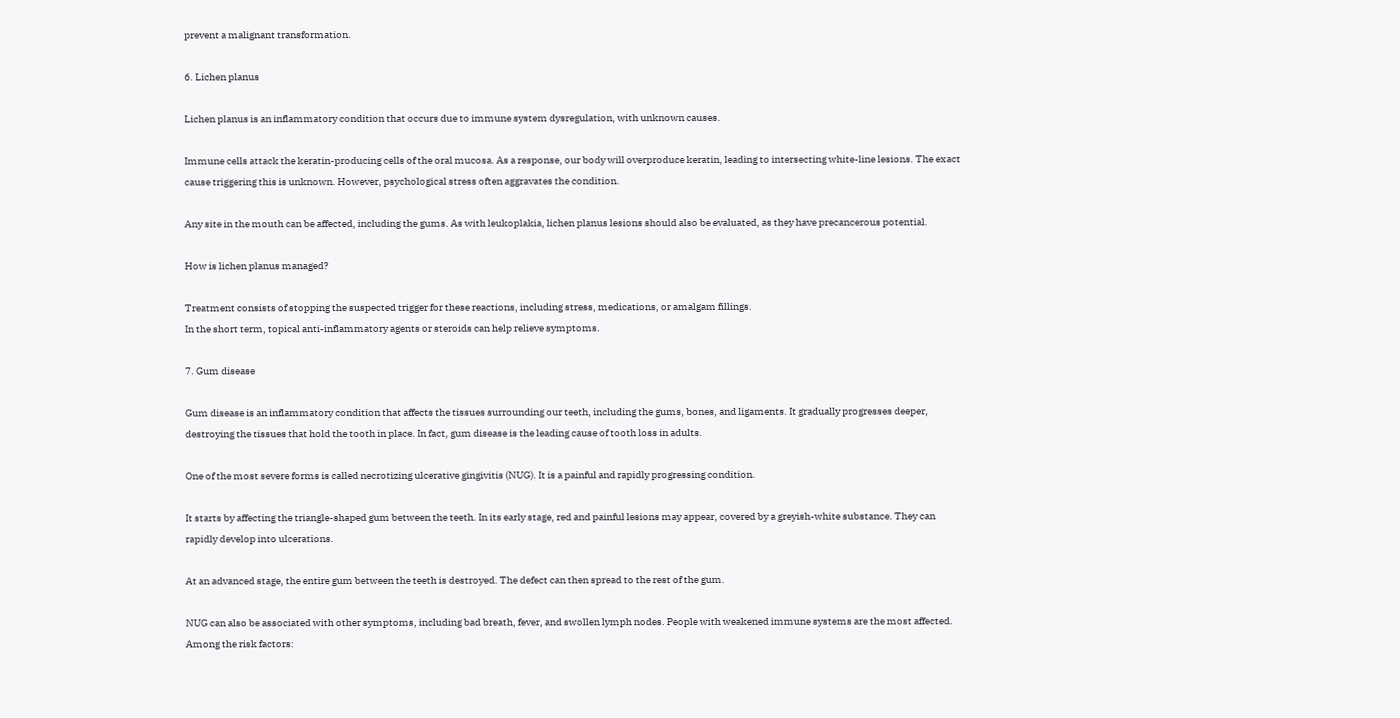prevent a malignant transformation.

6. Lichen planus

Lichen planus is an inflammatory condition that occurs due to immune system dysregulation, with unknown causes.

Immune cells attack the keratin-producing cells of the oral mucosa. As a response, our body will overproduce keratin, leading to intersecting white-line lesions. The exact cause triggering this is unknown. However, psychological stress often aggravates the condition.

Any site in the mouth can be affected, including the gums. As with leukoplakia, lichen planus lesions should also be evaluated, as they have precancerous potential.

How is lichen planus managed?

Treatment consists of stopping the suspected trigger for these reactions, including stress, medications, or amalgam fillings.
In the short term, topical anti-inflammatory agents or steroids can help relieve symptoms.

7. Gum disease

Gum disease is an inflammatory condition that affects the tissues surrounding our teeth, including the gums, bones, and ligaments. It gradually progresses deeper, destroying the tissues that hold the tooth in place. In fact, gum disease is the leading cause of tooth loss in adults.

One of the most severe forms is called necrotizing ulcerative gingivitis (NUG). It is a painful and rapidly progressing condition.

It starts by affecting the triangle-shaped gum between the teeth. In its early stage, red and painful lesions may appear, covered by a greyish-white substance. They can rapidly develop into ulcerations.

At an advanced stage, the entire gum between the teeth is destroyed. The defect can then spread to the rest of the gum.

NUG can also be associated with other symptoms, including bad breath, fever, and swollen lymph nodes. People with weakened immune systems are the most affected. Among the risk factors: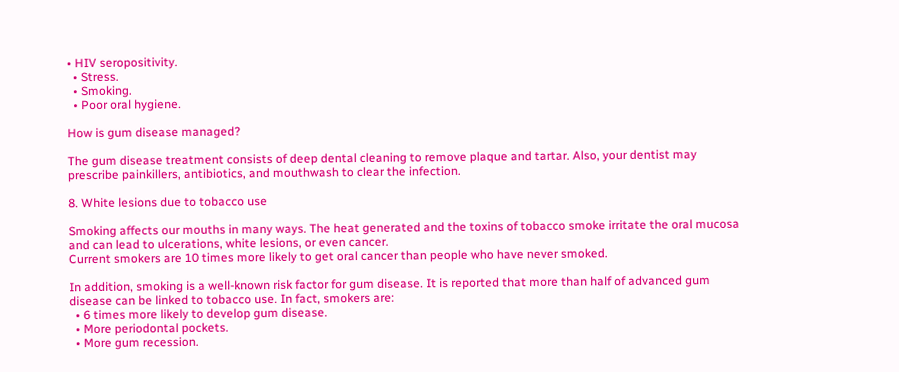• HIV seropositivity.
  • Stress.
  • Smoking.
  • Poor oral hygiene.

How is gum disease managed?

The gum disease treatment consists of deep dental cleaning to remove plaque and tartar. Also, your dentist may prescribe painkillers, antibiotics, and mouthwash to clear the infection.

8. White lesions due to tobacco use

Smoking affects our mouths in many ways. The heat generated and the toxins of tobacco smoke irritate the oral mucosa and can lead to ulcerations, white lesions, or even cancer.
Current smokers are 10 times more likely to get oral cancer than people who have never smoked.

In addition, smoking is a well-known risk factor for gum disease. It is reported that more than half of advanced gum disease can be linked to tobacco use. In fact, smokers are:
  • 6 times more likely to develop gum disease.
  • More periodontal pockets.
  • More gum recession.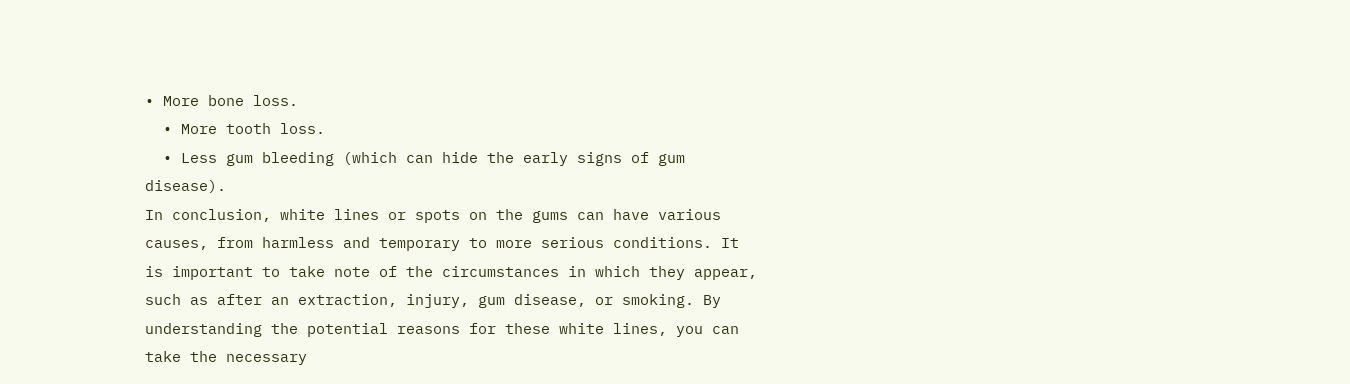• More bone loss.
  • More tooth loss.
  • Less gum bleeding (which can hide the early signs of gum disease).
In conclusion, white lines or spots on the gums can have various causes, from harmless and temporary to more serious conditions. It is important to take note of the circumstances in which they appear, such as after an extraction, injury, gum disease, or smoking. By understanding the potential reasons for these white lines, you can take the necessary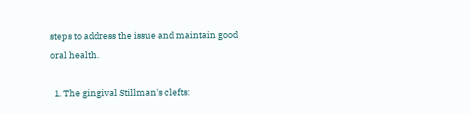steps to address the issue and maintain good oral health.

  1. The gingival Stillman's clefts: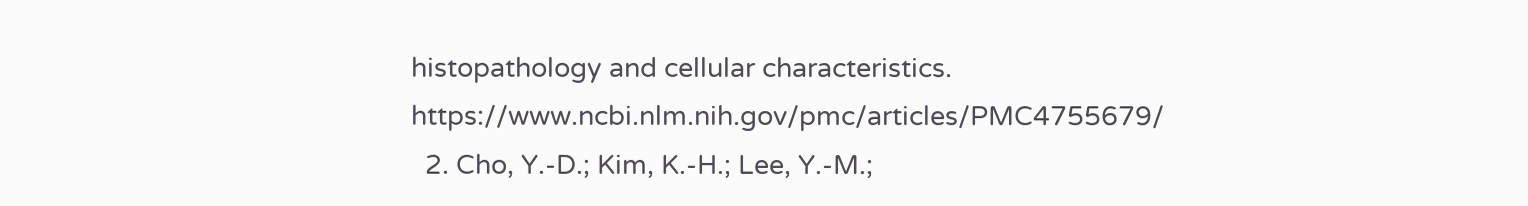histopathology and cellular characteristics. https://www.ncbi.nlm.nih.gov/pmc/articles/PMC4755679/
  2. Cho, Y.-D.; Kim, K.-H.; Lee, Y.-M.;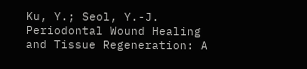Ku, Y.; Seol, Y.-J. Periodontal Wound Healing and Tissue Regeneration: A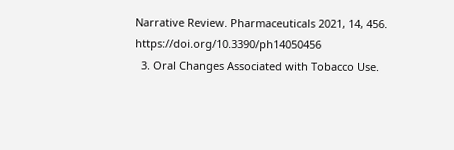Narrative Review. Pharmaceuticals 2021, 14, 456. https://doi.org/10.3390/ph14050456
  3. Oral Changes Associated with Tobacco Use.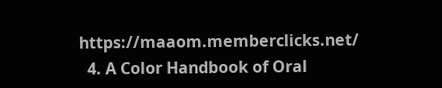https://maaom.memberclicks.net/
  4. A Color Handbook of Oral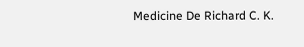Medicine De Richard C. K.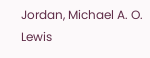Jordan, Michael A. O. Lewis